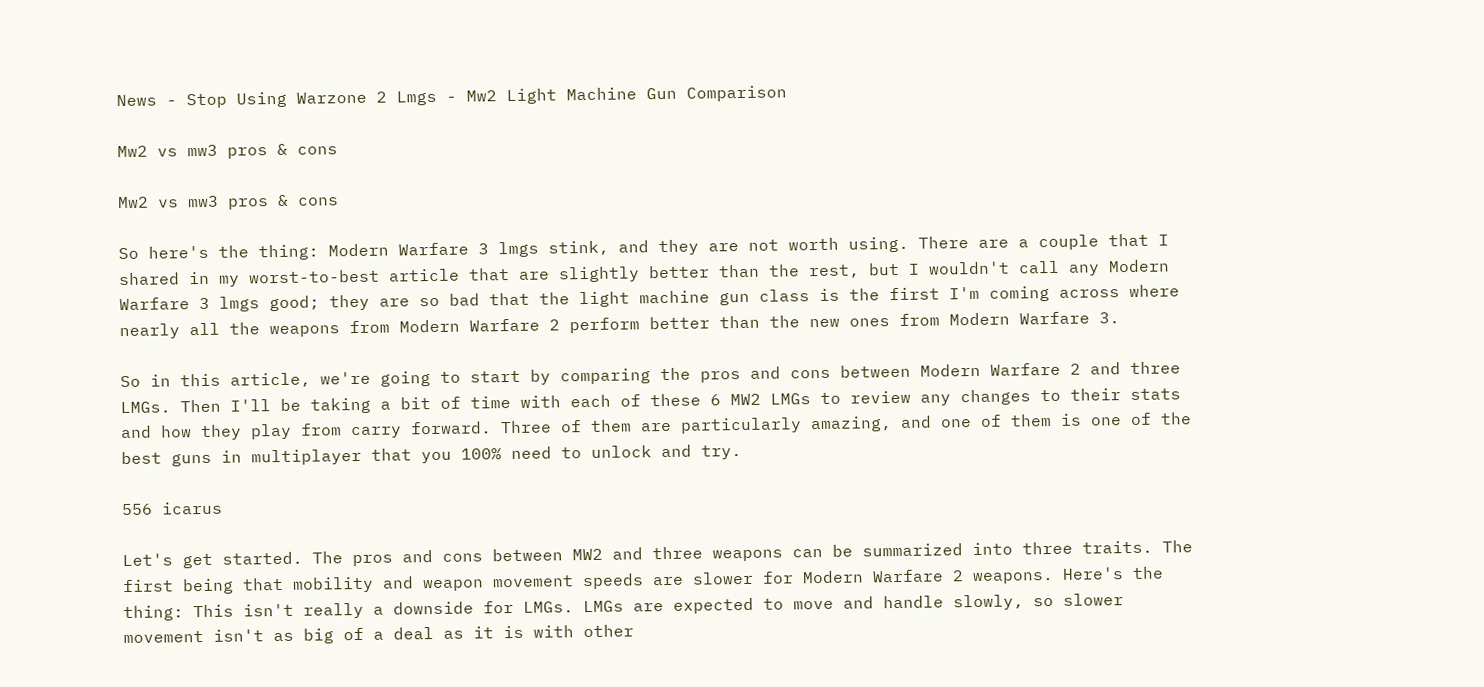News - Stop Using Warzone 2 Lmgs - Mw2 Light Machine Gun Comparison

Mw2 vs mw3 pros & cons

Mw2 vs mw3 pros & cons

So here's the thing: Modern Warfare 3 lmgs stink, and they are not worth using. There are a couple that I shared in my worst-to-best article that are slightly better than the rest, but I wouldn't call any Modern Warfare 3 lmgs good; they are so bad that the light machine gun class is the first I'm coming across where nearly all the weapons from Modern Warfare 2 perform better than the new ones from Modern Warfare 3.

So in this article, we're going to start by comparing the pros and cons between Modern Warfare 2 and three LMGs. Then I'll be taking a bit of time with each of these 6 MW2 LMGs to review any changes to their stats and how they play from carry forward. Three of them are particularly amazing, and one of them is one of the best guns in multiplayer that you 100% need to unlock and try.

556 icarus

Let's get started. The pros and cons between MW2 and three weapons can be summarized into three traits. The first being that mobility and weapon movement speeds are slower for Modern Warfare 2 weapons. Here's the thing: This isn't really a downside for LMGs. LMGs are expected to move and handle slowly, so slower movement isn't as big of a deal as it is with other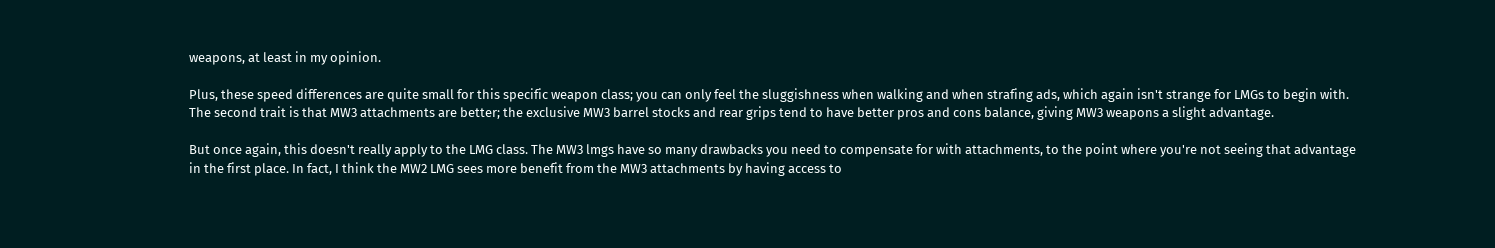weapons, at least in my opinion.

Plus, these speed differences are quite small for this specific weapon class; you can only feel the sluggishness when walking and when strafing ads, which again isn't strange for LMGs to begin with. The second trait is that MW3 attachments are better; the exclusive MW3 barrel stocks and rear grips tend to have better pros and cons balance, giving MW3 weapons a slight advantage.

But once again, this doesn't really apply to the LMG class. The MW3 lmgs have so many drawbacks you need to compensate for with attachments, to the point where you're not seeing that advantage in the first place. In fact, I think the MW2 LMG sees more benefit from the MW3 attachments by having access to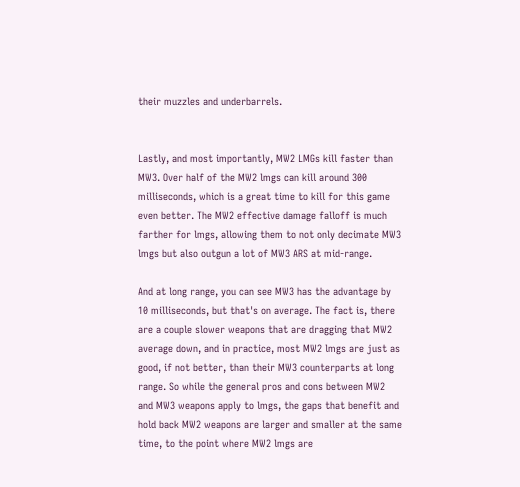their muzzles and underbarrels.


Lastly, and most importantly, MW2 LMGs kill faster than MW3. Over half of the MW2 lmgs can kill around 300 milliseconds, which is a great time to kill for this game even better. The MW2 effective damage falloff is much farther for lmgs, allowing them to not only decimate MW3 lmgs but also outgun a lot of MW3 ARS at mid-range.

And at long range, you can see MW3 has the advantage by 10 milliseconds, but that's on average. The fact is, there are a couple slower weapons that are dragging that MW2 average down, and in practice, most MW2 lmgs are just as good, if not better, than their MW3 counterparts at long range. So while the general pros and cons between MW2 and MW3 weapons apply to lmgs, the gaps that benefit and hold back MW2 weapons are larger and smaller at the same time, to the point where MW2 lmgs are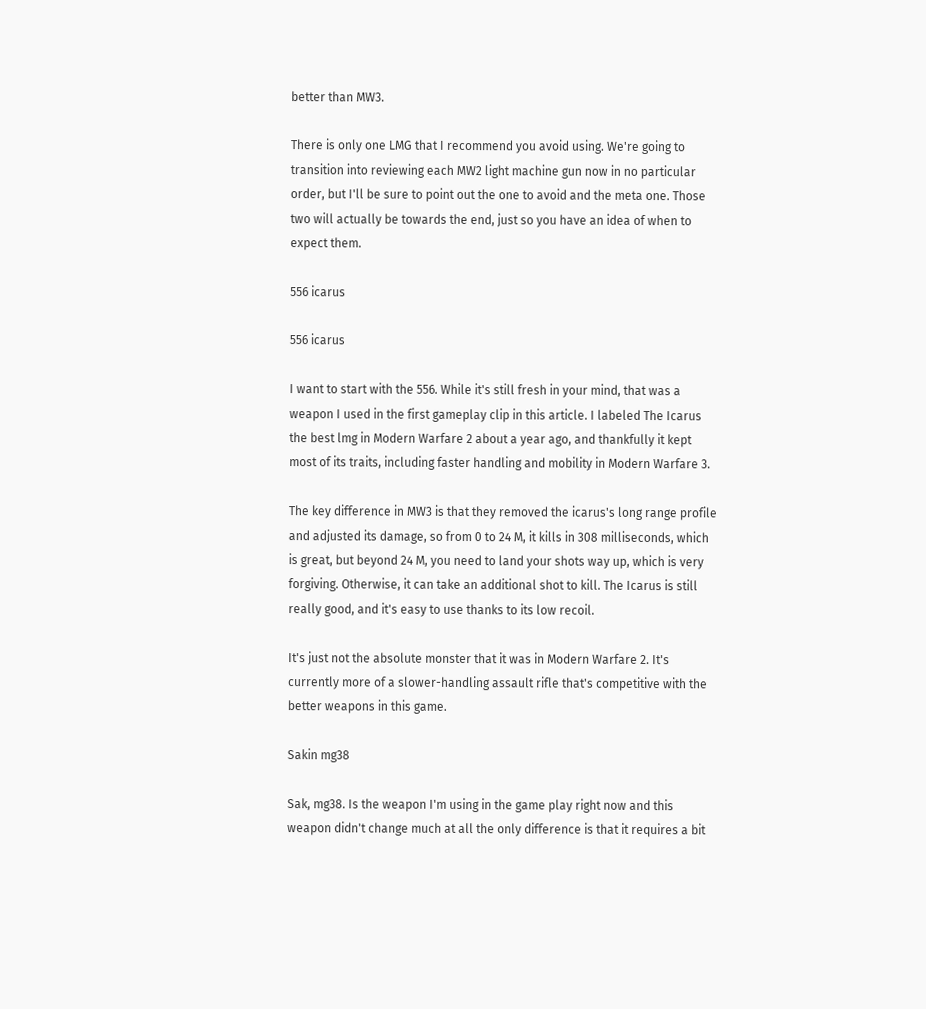better than MW3.

There is only one LMG that I recommend you avoid using. We're going to transition into reviewing each MW2 light machine gun now in no particular order, but I'll be sure to point out the one to avoid and the meta one. Those two will actually be towards the end, just so you have an idea of when to expect them.

556 icarus

556 icarus

I want to start with the 556. While it's still fresh in your mind, that was a weapon I used in the first gameplay clip in this article. I labeled The Icarus the best lmg in Modern Warfare 2 about a year ago, and thankfully it kept most of its traits, including faster handling and mobility in Modern Warfare 3.

The key difference in MW3 is that they removed the icarus's long range profile and adjusted its damage, so from 0 to 24 M, it kills in 308 milliseconds, which is great, but beyond 24 M, you need to land your shots way up, which is very forgiving. Otherwise, it can take an additional shot to kill. The Icarus is still really good, and it's easy to use thanks to its low recoil.

It's just not the absolute monster that it was in Modern Warfare 2. It's currently more of a slower-handling assault rifle that's competitive with the better weapons in this game.

Sakin mg38

Sak, mg38. Is the weapon I'm using in the game play right now and this weapon didn't change much at all the only difference is that it requires a bit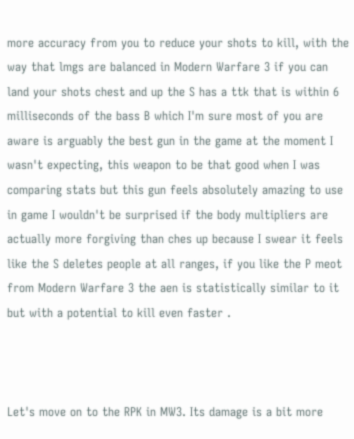more accuracy from you to reduce your shots to kill, with the way that lmgs are balanced in Modern Warfare 3 if you can land your shots chest and up the S has a ttk that is within 6 milliseconds of the bass B which I'm sure most of you are aware is arguably the best gun in the game at the moment I wasn't expecting, this weapon to be that good when I was comparing stats but this gun feels absolutely amazing to use in game I wouldn't be surprised if the body multipliers are actually more forgiving than ches up because I swear it feels like the S deletes people at all ranges, if you like the P meot from Modern Warfare 3 the aen is statistically similar to it but with a potential to kill even faster .



Let's move on to the RPK in MW3. Its damage is a bit more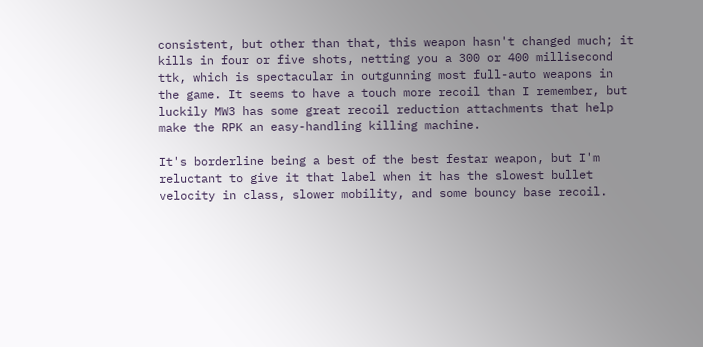consistent, but other than that, this weapon hasn't changed much; it kills in four or five shots, netting you a 300 or 400 millisecond ttk, which is spectacular in outgunning most full-auto weapons in the game. It seems to have a touch more recoil than I remember, but luckily MW3 has some great recoil reduction attachments that help make the RPK an easy-handling killing machine.

It's borderline being a best of the best festar weapon, but I'm reluctant to give it that label when it has the slowest bullet velocity in class, slower mobility, and some bouncy base recoil.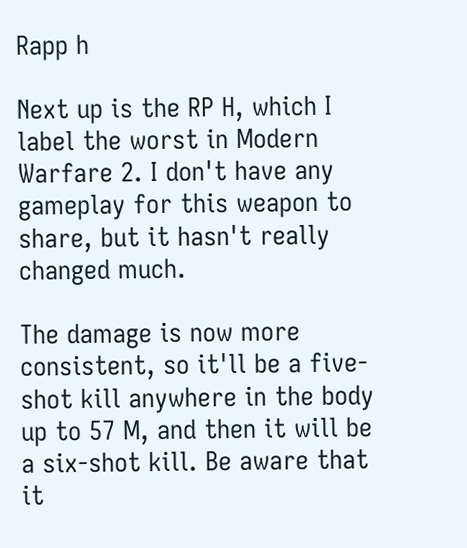Rapp h

Next up is the RP H, which I label the worst in Modern Warfare 2. I don't have any gameplay for this weapon to share, but it hasn't really changed much.

The damage is now more consistent, so it'll be a five-shot kill anywhere in the body up to 57 M, and then it will be a six-shot kill. Be aware that it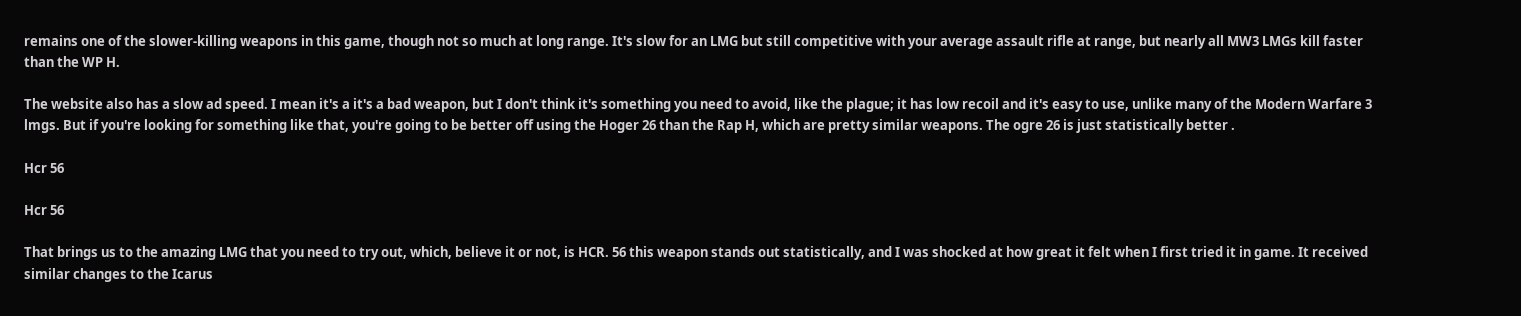remains one of the slower-killing weapons in this game, though not so much at long range. It's slow for an LMG but still competitive with your average assault rifle at range, but nearly all MW3 LMGs kill faster than the WP H.

The website also has a slow ad speed. I mean it's a it's a bad weapon, but I don't think it's something you need to avoid, like the plague; it has low recoil and it's easy to use, unlike many of the Modern Warfare 3 lmgs. But if you're looking for something like that, you're going to be better off using the Hoger 26 than the Rap H, which are pretty similar weapons. The ogre 26 is just statistically better .

Hcr 56

Hcr 56

That brings us to the amazing LMG that you need to try out, which, believe it or not, is HCR. 56 this weapon stands out statistically, and I was shocked at how great it felt when I first tried it in game. It received similar changes to the Icarus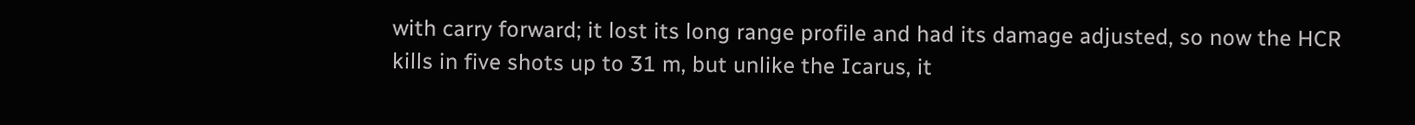with carry forward; it lost its long range profile and had its damage adjusted, so now the HCR kills in five shots up to 31 m, but unlike the Icarus, it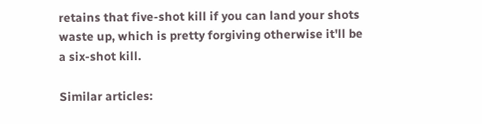retains that five-shot kill if you can land your shots waste up, which is pretty forgiving otherwise it'll be a six-shot kill.

Similar articles: